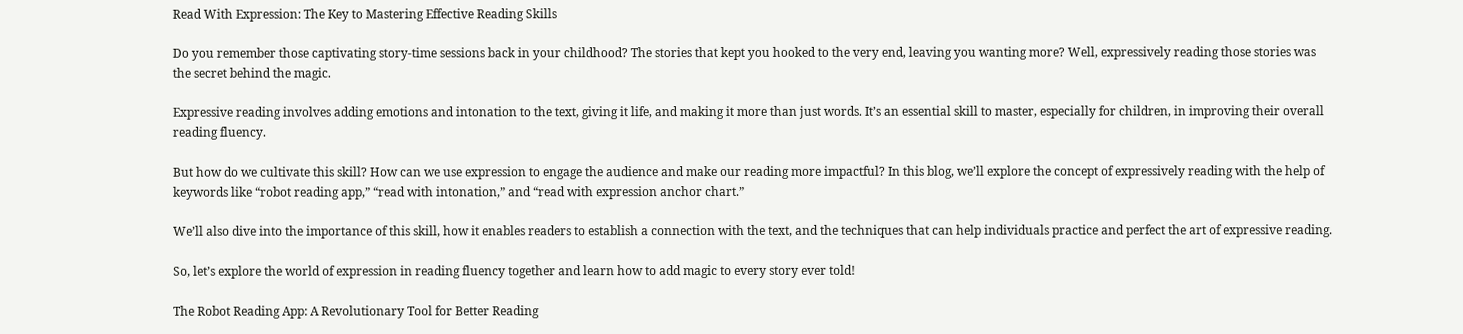Read With Expression: The Key to Mastering Effective Reading Skills

Do you remember those captivating story-time sessions back in your childhood? The stories that kept you hooked to the very end, leaving you wanting more? Well, expressively reading those stories was the secret behind the magic.

Expressive reading involves adding emotions and intonation to the text, giving it life, and making it more than just words. It’s an essential skill to master, especially for children, in improving their overall reading fluency.

But how do we cultivate this skill? How can we use expression to engage the audience and make our reading more impactful? In this blog, we’ll explore the concept of expressively reading with the help of keywords like “robot reading app,” “read with intonation,” and “read with expression anchor chart.”

We’ll also dive into the importance of this skill, how it enables readers to establish a connection with the text, and the techniques that can help individuals practice and perfect the art of expressive reading.

So, let’s explore the world of expression in reading fluency together and learn how to add magic to every story ever told!

The Robot Reading App: A Revolutionary Tool for Better Reading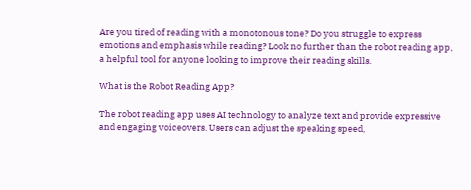Are you tired of reading with a monotonous tone? Do you struggle to express emotions and emphasis while reading? Look no further than the robot reading app, a helpful tool for anyone looking to improve their reading skills.

What is the Robot Reading App?

The robot reading app uses AI technology to analyze text and provide expressive and engaging voiceovers. Users can adjust the speaking speed,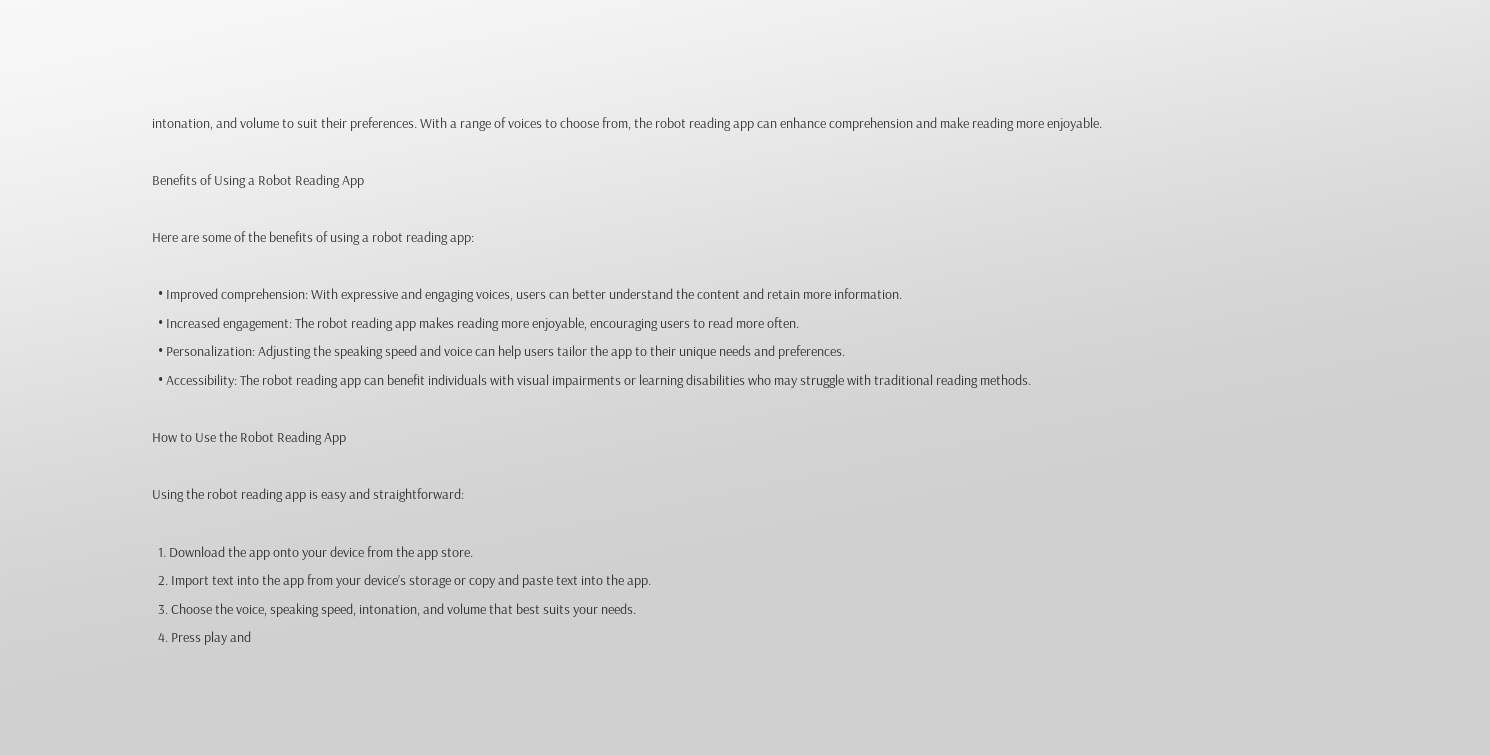intonation, and volume to suit their preferences. With a range of voices to choose from, the robot reading app can enhance comprehension and make reading more enjoyable.

Benefits of Using a Robot Reading App

Here are some of the benefits of using a robot reading app:

  • Improved comprehension: With expressive and engaging voices, users can better understand the content and retain more information.
  • Increased engagement: The robot reading app makes reading more enjoyable, encouraging users to read more often.
  • Personalization: Adjusting the speaking speed and voice can help users tailor the app to their unique needs and preferences.
  • Accessibility: The robot reading app can benefit individuals with visual impairments or learning disabilities who may struggle with traditional reading methods.

How to Use the Robot Reading App

Using the robot reading app is easy and straightforward:

  1. Download the app onto your device from the app store.
  2. Import text into the app from your device’s storage or copy and paste text into the app.
  3. Choose the voice, speaking speed, intonation, and volume that best suits your needs.
  4. Press play and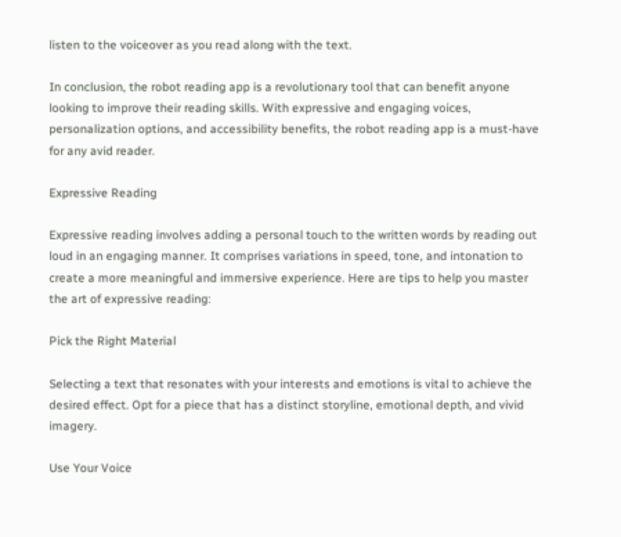listen to the voiceover as you read along with the text.

In conclusion, the robot reading app is a revolutionary tool that can benefit anyone looking to improve their reading skills. With expressive and engaging voices, personalization options, and accessibility benefits, the robot reading app is a must-have for any avid reader.

Expressive Reading

Expressive reading involves adding a personal touch to the written words by reading out loud in an engaging manner. It comprises variations in speed, tone, and intonation to create a more meaningful and immersive experience. Here are tips to help you master the art of expressive reading:

Pick the Right Material

Selecting a text that resonates with your interests and emotions is vital to achieve the desired effect. Opt for a piece that has a distinct storyline, emotional depth, and vivid imagery.

Use Your Voice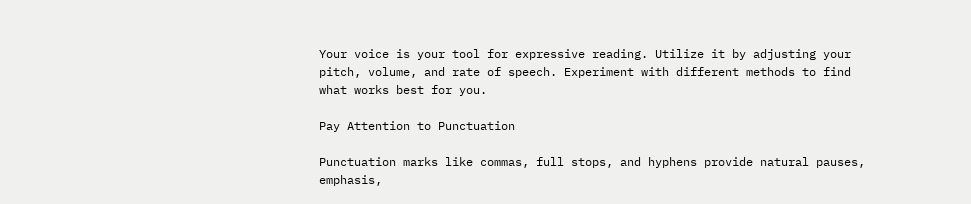Your voice is your tool for expressive reading. Utilize it by adjusting your pitch, volume, and rate of speech. Experiment with different methods to find what works best for you.

Pay Attention to Punctuation

Punctuation marks like commas, full stops, and hyphens provide natural pauses, emphasis,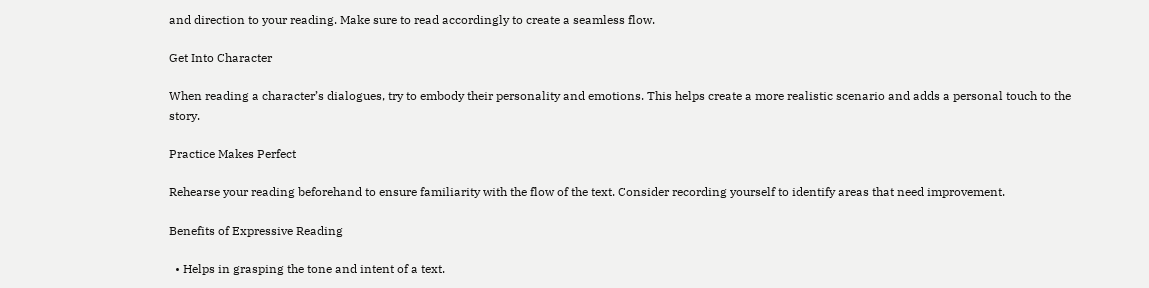and direction to your reading. Make sure to read accordingly to create a seamless flow.

Get Into Character

When reading a character’s dialogues, try to embody their personality and emotions. This helps create a more realistic scenario and adds a personal touch to the story.

Practice Makes Perfect

Rehearse your reading beforehand to ensure familiarity with the flow of the text. Consider recording yourself to identify areas that need improvement.

Benefits of Expressive Reading

  • Helps in grasping the tone and intent of a text.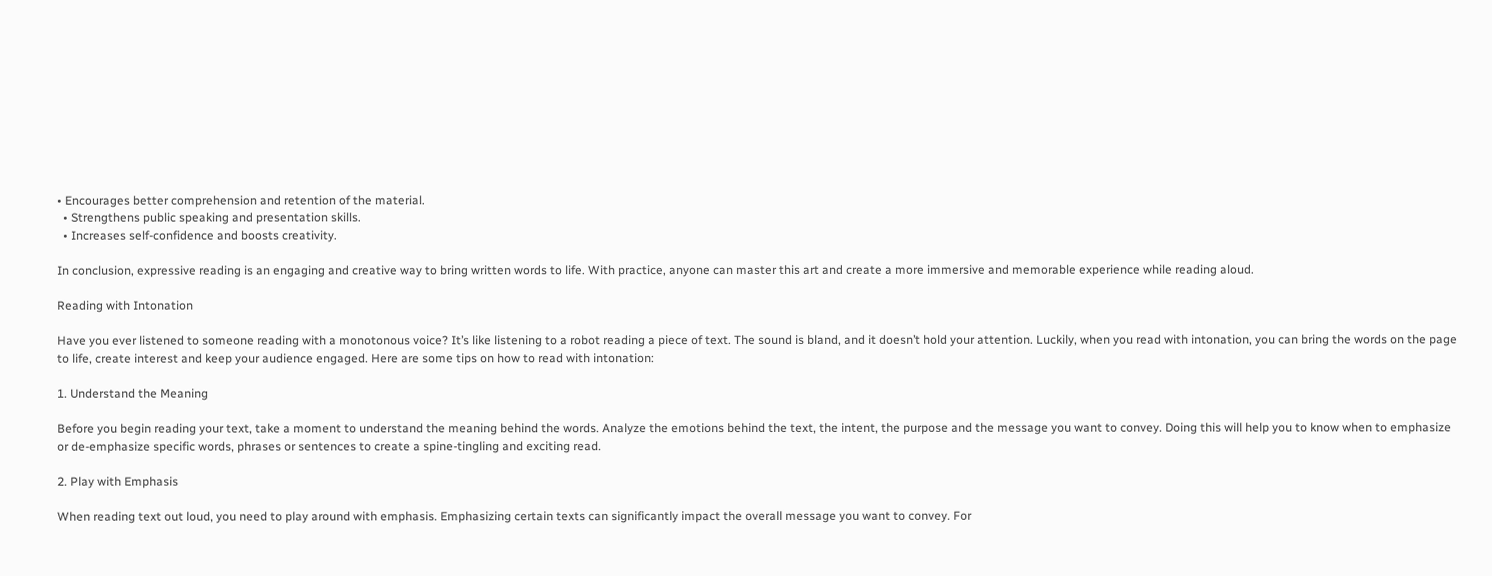• Encourages better comprehension and retention of the material.
  • Strengthens public speaking and presentation skills.
  • Increases self-confidence and boosts creativity.

In conclusion, expressive reading is an engaging and creative way to bring written words to life. With practice, anyone can master this art and create a more immersive and memorable experience while reading aloud.

Reading with Intonation

Have you ever listened to someone reading with a monotonous voice? It’s like listening to a robot reading a piece of text. The sound is bland, and it doesn’t hold your attention. Luckily, when you read with intonation, you can bring the words on the page to life, create interest and keep your audience engaged. Here are some tips on how to read with intonation:

1. Understand the Meaning

Before you begin reading your text, take a moment to understand the meaning behind the words. Analyze the emotions behind the text, the intent, the purpose and the message you want to convey. Doing this will help you to know when to emphasize or de-emphasize specific words, phrases or sentences to create a spine-tingling and exciting read.

2. Play with Emphasis

When reading text out loud, you need to play around with emphasis. Emphasizing certain texts can significantly impact the overall message you want to convey. For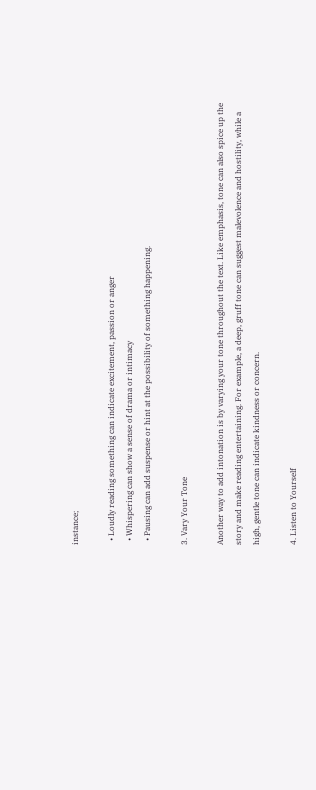instance;

  • Loudly reading something can indicate excitement, passion or anger
  • Whispering can show a sense of drama or intimacy
  • Pausing can add suspense or hint at the possibility of something happening.

3. Vary Your Tone

Another way to add intonation is by varying your tone throughout the text. Like emphasis, tone can also spice up the story and make reading entertaining. For example, a deep, gruff tone can suggest malevolence and hostility, while a high, gentle tone can indicate kindness or concern.

4. Listen to Yourself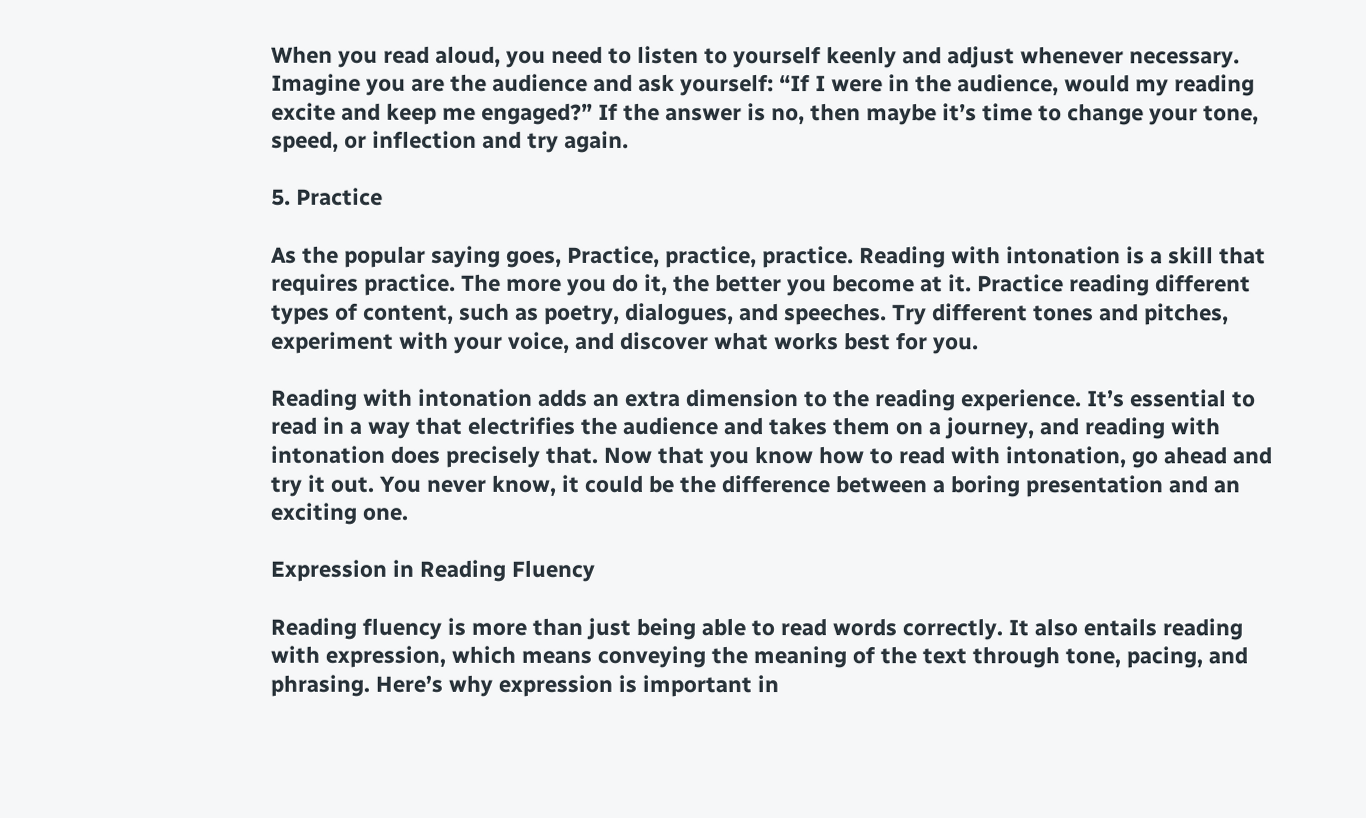When you read aloud, you need to listen to yourself keenly and adjust whenever necessary. Imagine you are the audience and ask yourself: “If I were in the audience, would my reading excite and keep me engaged?” If the answer is no, then maybe it’s time to change your tone, speed, or inflection and try again.

5. Practice

As the popular saying goes, Practice, practice, practice. Reading with intonation is a skill that requires practice. The more you do it, the better you become at it. Practice reading different types of content, such as poetry, dialogues, and speeches. Try different tones and pitches, experiment with your voice, and discover what works best for you.

Reading with intonation adds an extra dimension to the reading experience. It’s essential to read in a way that electrifies the audience and takes them on a journey, and reading with intonation does precisely that. Now that you know how to read with intonation, go ahead and try it out. You never know, it could be the difference between a boring presentation and an exciting one.

Expression in Reading Fluency

Reading fluency is more than just being able to read words correctly. It also entails reading with expression, which means conveying the meaning of the text through tone, pacing, and phrasing. Here’s why expression is important in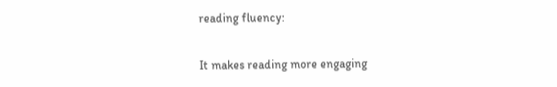reading fluency:

It makes reading more engaging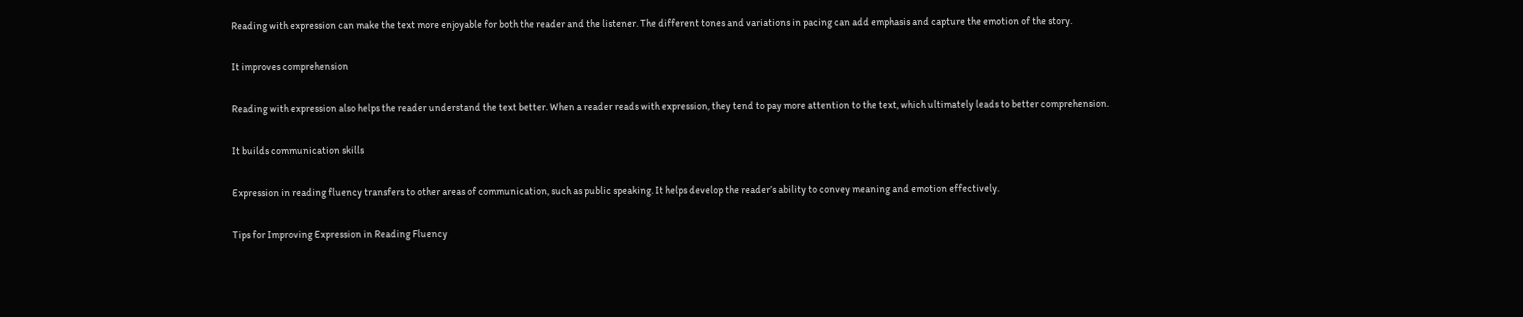Reading with expression can make the text more enjoyable for both the reader and the listener. The different tones and variations in pacing can add emphasis and capture the emotion of the story.

It improves comprehension

Reading with expression also helps the reader understand the text better. When a reader reads with expression, they tend to pay more attention to the text, which ultimately leads to better comprehension.

It builds communication skills

Expression in reading fluency transfers to other areas of communication, such as public speaking. It helps develop the reader’s ability to convey meaning and emotion effectively.

Tips for Improving Expression in Reading Fluency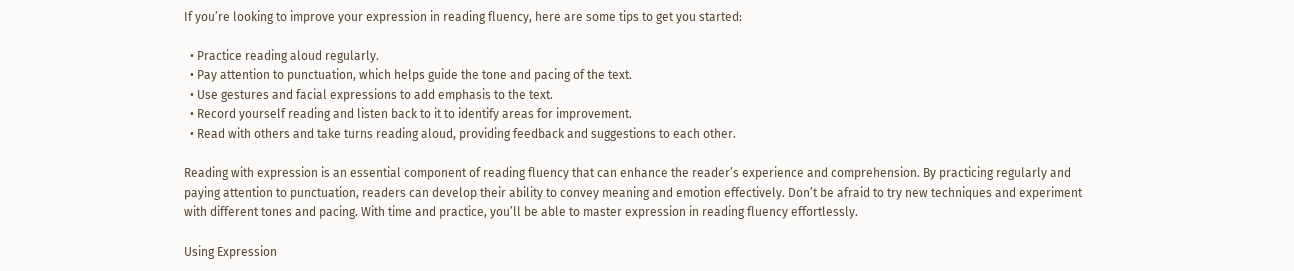If you’re looking to improve your expression in reading fluency, here are some tips to get you started:

  • Practice reading aloud regularly.
  • Pay attention to punctuation, which helps guide the tone and pacing of the text.
  • Use gestures and facial expressions to add emphasis to the text.
  • Record yourself reading and listen back to it to identify areas for improvement.
  • Read with others and take turns reading aloud, providing feedback and suggestions to each other.

Reading with expression is an essential component of reading fluency that can enhance the reader’s experience and comprehension. By practicing regularly and paying attention to punctuation, readers can develop their ability to convey meaning and emotion effectively. Don’t be afraid to try new techniques and experiment with different tones and pacing. With time and practice, you’ll be able to master expression in reading fluency effortlessly.

Using Expression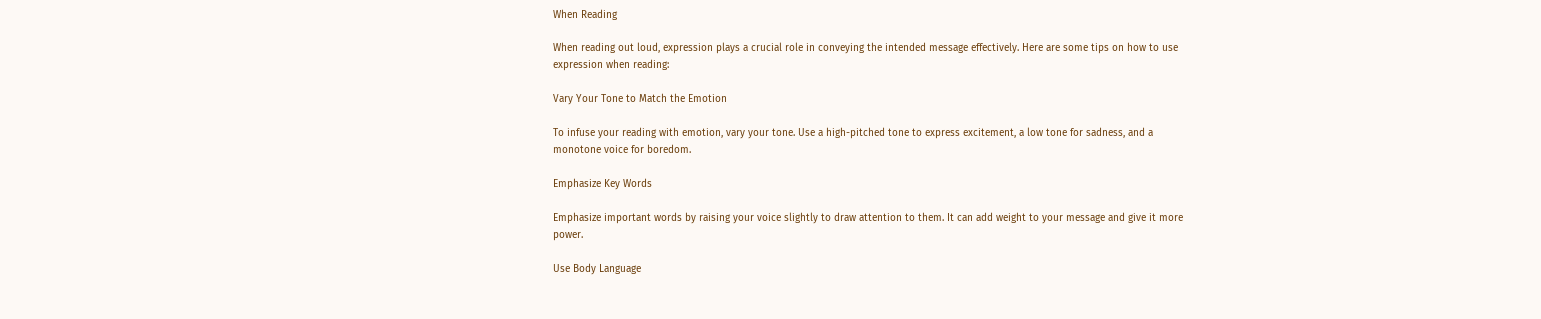When Reading

When reading out loud, expression plays a crucial role in conveying the intended message effectively. Here are some tips on how to use expression when reading:

Vary Your Tone to Match the Emotion

To infuse your reading with emotion, vary your tone. Use a high-pitched tone to express excitement, a low tone for sadness, and a monotone voice for boredom.

Emphasize Key Words

Emphasize important words by raising your voice slightly to draw attention to them. It can add weight to your message and give it more power.

Use Body Language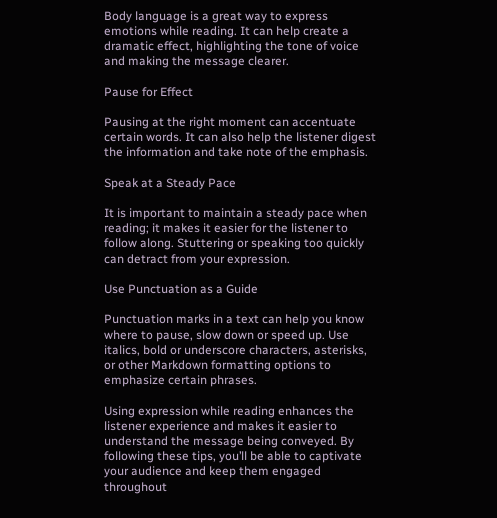Body language is a great way to express emotions while reading. It can help create a dramatic effect, highlighting the tone of voice and making the message clearer.

Pause for Effect

Pausing at the right moment can accentuate certain words. It can also help the listener digest the information and take note of the emphasis.

Speak at a Steady Pace

It is important to maintain a steady pace when reading; it makes it easier for the listener to follow along. Stuttering or speaking too quickly can detract from your expression.

Use Punctuation as a Guide

Punctuation marks in a text can help you know where to pause, slow down or speed up. Use italics, bold or underscore characters, asterisks, or other Markdown formatting options to emphasize certain phrases.

Using expression while reading enhances the listener experience and makes it easier to understand the message being conveyed. By following these tips, you’ll be able to captivate your audience and keep them engaged throughout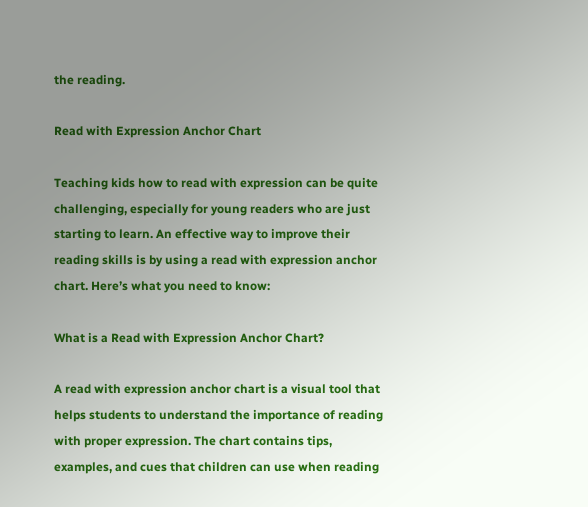the reading.

Read with Expression Anchor Chart

Teaching kids how to read with expression can be quite challenging, especially for young readers who are just starting to learn. An effective way to improve their reading skills is by using a read with expression anchor chart. Here’s what you need to know:

What is a Read with Expression Anchor Chart?

A read with expression anchor chart is a visual tool that helps students to understand the importance of reading with proper expression. The chart contains tips, examples, and cues that children can use when reading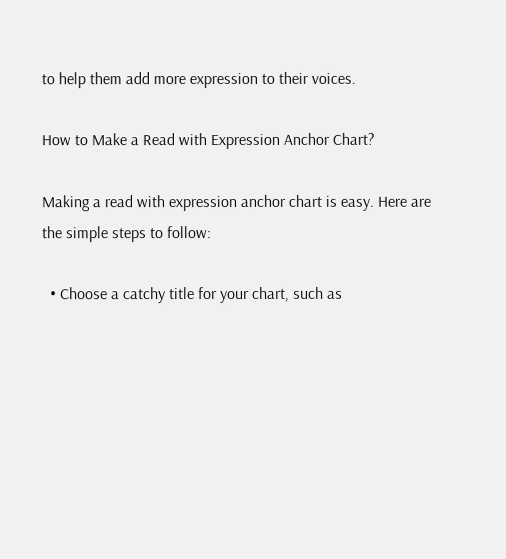to help them add more expression to their voices.

How to Make a Read with Expression Anchor Chart?

Making a read with expression anchor chart is easy. Here are the simple steps to follow:

  • Choose a catchy title for your chart, such as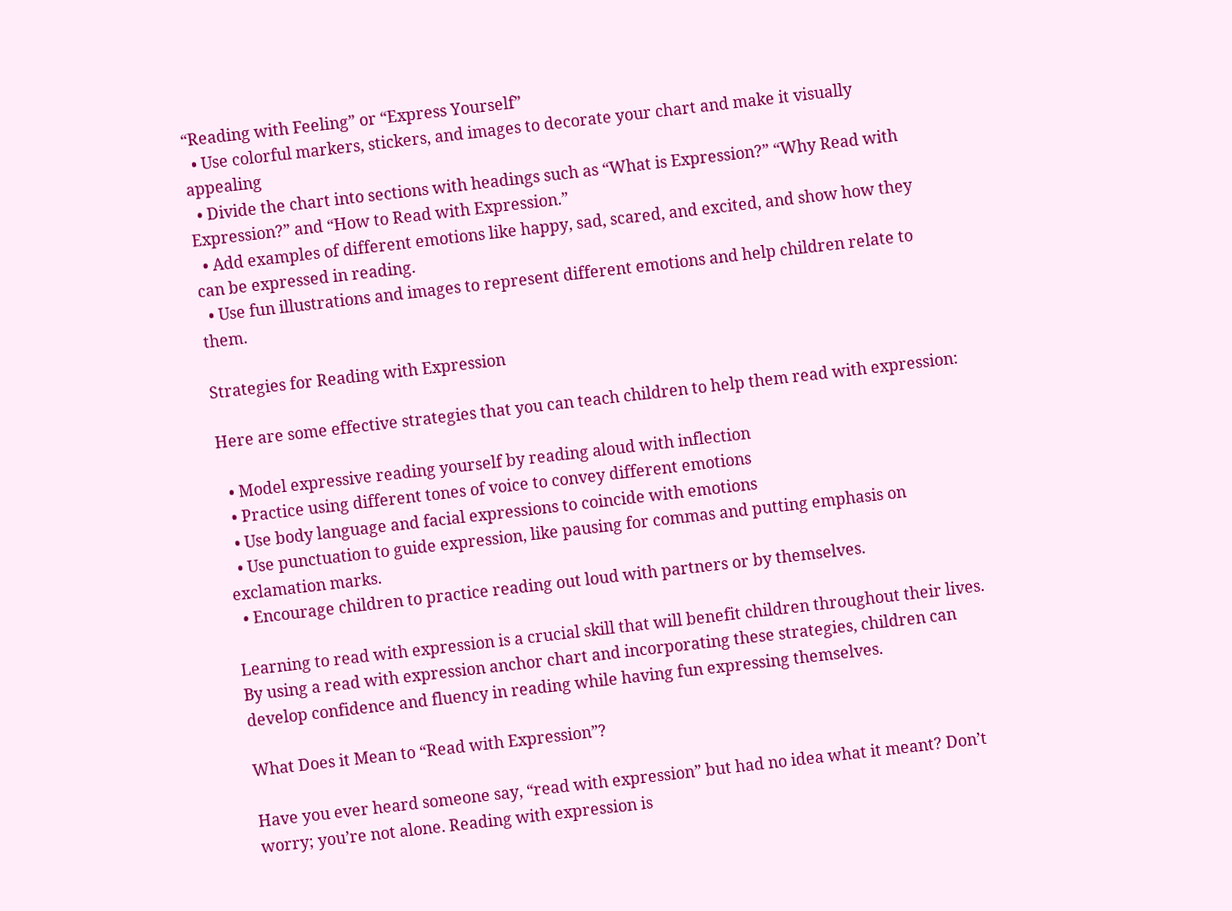“Reading with Feeling” or “Express Yourself”
  • Use colorful markers, stickers, and images to decorate your chart and make it visually appealing
  • Divide the chart into sections with headings such as “What is Expression?” “Why Read with Expression?” and “How to Read with Expression.”
  • Add examples of different emotions like happy, sad, scared, and excited, and show how they can be expressed in reading.
  • Use fun illustrations and images to represent different emotions and help children relate to them.

Strategies for Reading with Expression

Here are some effective strategies that you can teach children to help them read with expression:

  • Model expressive reading yourself by reading aloud with inflection
  • Practice using different tones of voice to convey different emotions
  • Use body language and facial expressions to coincide with emotions
  • Use punctuation to guide expression, like pausing for commas and putting emphasis on exclamation marks.
  • Encourage children to practice reading out loud with partners or by themselves.

Learning to read with expression is a crucial skill that will benefit children throughout their lives. By using a read with expression anchor chart and incorporating these strategies, children can develop confidence and fluency in reading while having fun expressing themselves.

What Does it Mean to “Read with Expression”?

Have you ever heard someone say, “read with expression” but had no idea what it meant? Don’t worry; you’re not alone. Reading with expression is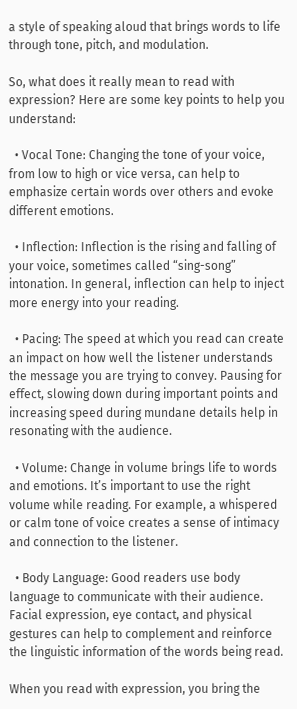a style of speaking aloud that brings words to life through tone, pitch, and modulation.

So, what does it really mean to read with expression? Here are some key points to help you understand:

  • Vocal Tone: Changing the tone of your voice, from low to high or vice versa, can help to emphasize certain words over others and evoke different emotions.

  • Inflection: Inflection is the rising and falling of your voice, sometimes called “sing-song” intonation. In general, inflection can help to inject more energy into your reading.

  • Pacing: The speed at which you read can create an impact on how well the listener understands the message you are trying to convey. Pausing for effect, slowing down during important points and increasing speed during mundane details help in resonating with the audience.

  • Volume: Change in volume brings life to words and emotions. It’s important to use the right volume while reading. For example, a whispered or calm tone of voice creates a sense of intimacy and connection to the listener.

  • Body Language: Good readers use body language to communicate with their audience. Facial expression, eye contact, and physical gestures can help to complement and reinforce the linguistic information of the words being read.

When you read with expression, you bring the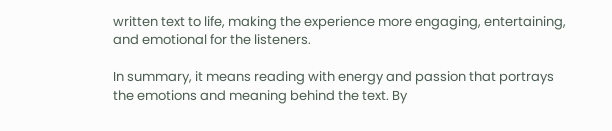written text to life, making the experience more engaging, entertaining, and emotional for the listeners.

In summary, it means reading with energy and passion that portrays the emotions and meaning behind the text. By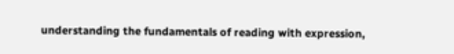understanding the fundamentals of reading with expression,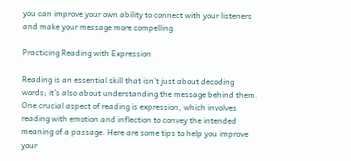you can improve your own ability to connect with your listeners and make your message more compelling.

Practicing Reading with Expression

Reading is an essential skill that isn’t just about decoding words; it’s also about understanding the message behind them. One crucial aspect of reading is expression, which involves reading with emotion and inflection to convey the intended meaning of a passage. Here are some tips to help you improve your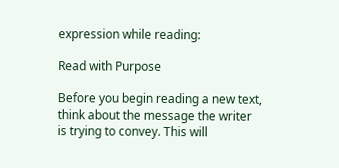expression while reading:

Read with Purpose

Before you begin reading a new text, think about the message the writer is trying to convey. This will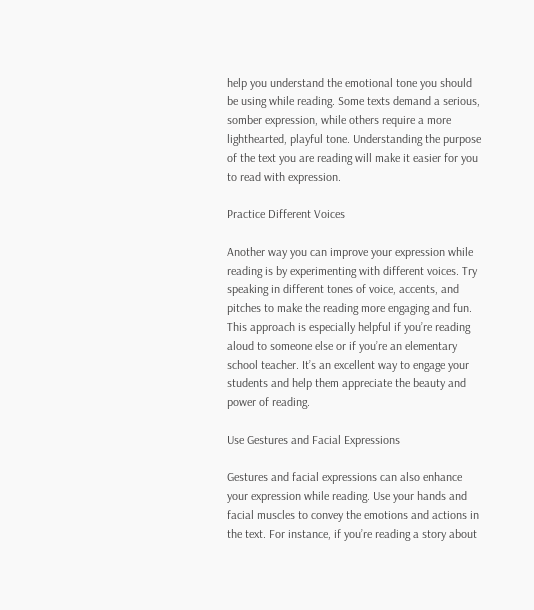help you understand the emotional tone you should be using while reading. Some texts demand a serious, somber expression, while others require a more lighthearted, playful tone. Understanding the purpose of the text you are reading will make it easier for you to read with expression.

Practice Different Voices

Another way you can improve your expression while reading is by experimenting with different voices. Try speaking in different tones of voice, accents, and pitches to make the reading more engaging and fun. This approach is especially helpful if you’re reading aloud to someone else or if you’re an elementary school teacher. It’s an excellent way to engage your students and help them appreciate the beauty and power of reading.

Use Gestures and Facial Expressions

Gestures and facial expressions can also enhance your expression while reading. Use your hands and facial muscles to convey the emotions and actions in the text. For instance, if you’re reading a story about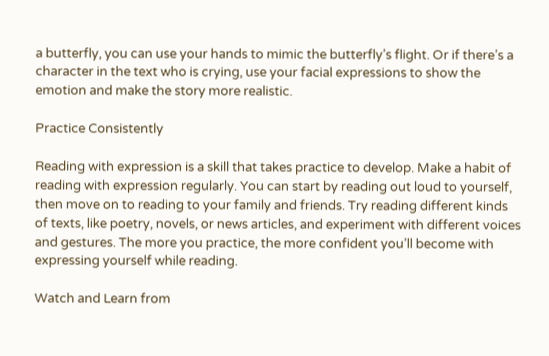a butterfly, you can use your hands to mimic the butterfly’s flight. Or if there’s a character in the text who is crying, use your facial expressions to show the emotion and make the story more realistic.

Practice Consistently

Reading with expression is a skill that takes practice to develop. Make a habit of reading with expression regularly. You can start by reading out loud to yourself, then move on to reading to your family and friends. Try reading different kinds of texts, like poetry, novels, or news articles, and experiment with different voices and gestures. The more you practice, the more confident you’ll become with expressing yourself while reading.

Watch and Learn from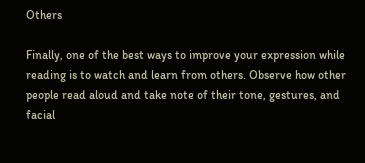Others

Finally, one of the best ways to improve your expression while reading is to watch and learn from others. Observe how other people read aloud and take note of their tone, gestures, and facial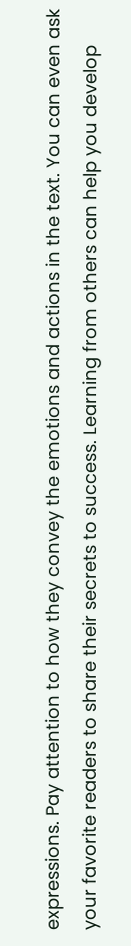expressions. Pay attention to how they convey the emotions and actions in the text. You can even ask your favorite readers to share their secrets to success. Learning from others can help you develop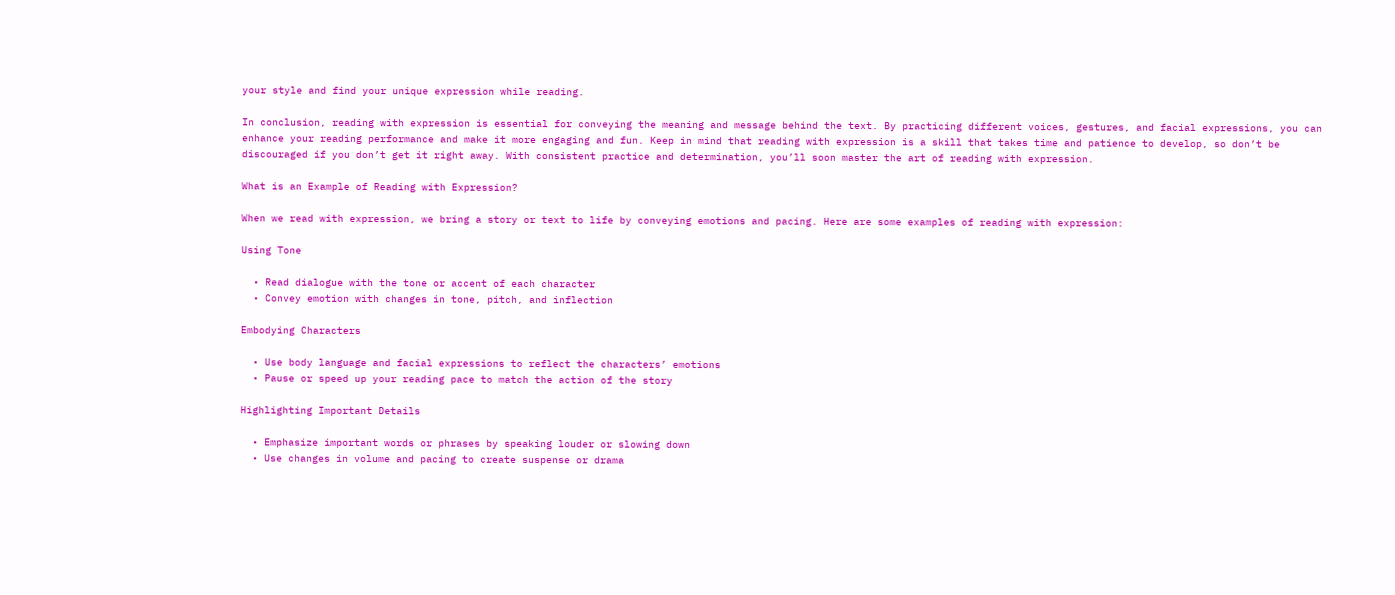your style and find your unique expression while reading.

In conclusion, reading with expression is essential for conveying the meaning and message behind the text. By practicing different voices, gestures, and facial expressions, you can enhance your reading performance and make it more engaging and fun. Keep in mind that reading with expression is a skill that takes time and patience to develop, so don’t be discouraged if you don’t get it right away. With consistent practice and determination, you’ll soon master the art of reading with expression.

What is an Example of Reading with Expression?

When we read with expression, we bring a story or text to life by conveying emotions and pacing. Here are some examples of reading with expression:

Using Tone

  • Read dialogue with the tone or accent of each character
  • Convey emotion with changes in tone, pitch, and inflection

Embodying Characters

  • Use body language and facial expressions to reflect the characters’ emotions
  • Pause or speed up your reading pace to match the action of the story

Highlighting Important Details

  • Emphasize important words or phrases by speaking louder or slowing down
  • Use changes in volume and pacing to create suspense or drama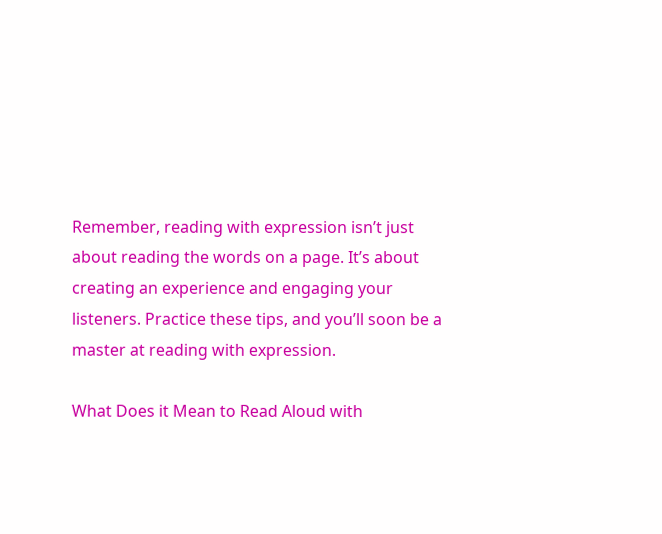Remember, reading with expression isn’t just about reading the words on a page. It’s about creating an experience and engaging your listeners. Practice these tips, and you’ll soon be a master at reading with expression.

What Does it Mean to Read Aloud with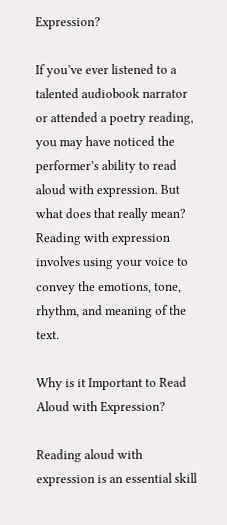Expression?

If you’ve ever listened to a talented audiobook narrator or attended a poetry reading, you may have noticed the performer’s ability to read aloud with expression. But what does that really mean? Reading with expression involves using your voice to convey the emotions, tone, rhythm, and meaning of the text.

Why is it Important to Read Aloud with Expression?

Reading aloud with expression is an essential skill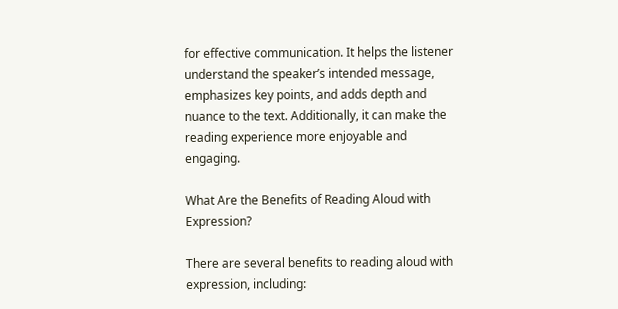for effective communication. It helps the listener understand the speaker’s intended message, emphasizes key points, and adds depth and nuance to the text. Additionally, it can make the reading experience more enjoyable and engaging.

What Are the Benefits of Reading Aloud with Expression?

There are several benefits to reading aloud with expression, including: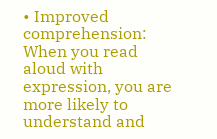• Improved comprehension: When you read aloud with expression, you are more likely to understand and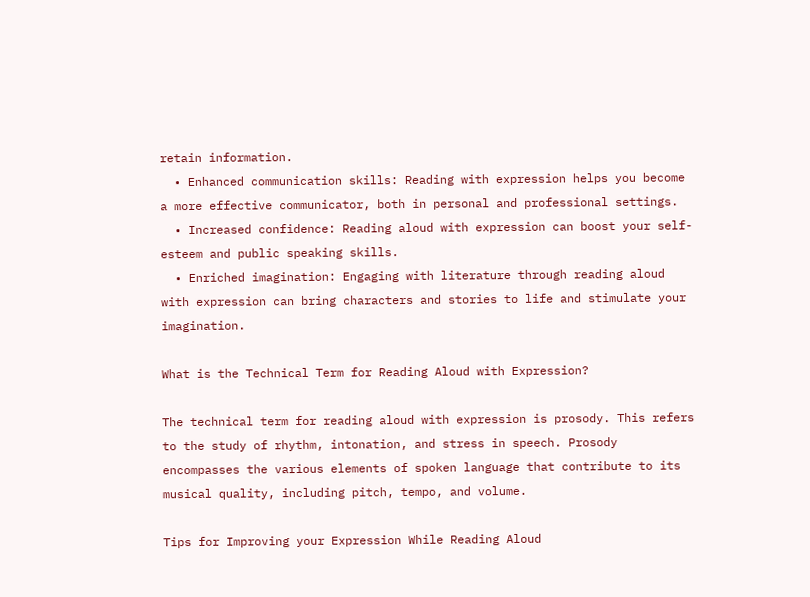retain information.
  • Enhanced communication skills: Reading with expression helps you become a more effective communicator, both in personal and professional settings.
  • Increased confidence: Reading aloud with expression can boost your self-esteem and public speaking skills.
  • Enriched imagination: Engaging with literature through reading aloud with expression can bring characters and stories to life and stimulate your imagination.

What is the Technical Term for Reading Aloud with Expression?

The technical term for reading aloud with expression is prosody. This refers to the study of rhythm, intonation, and stress in speech. Prosody encompasses the various elements of spoken language that contribute to its musical quality, including pitch, tempo, and volume.

Tips for Improving your Expression While Reading Aloud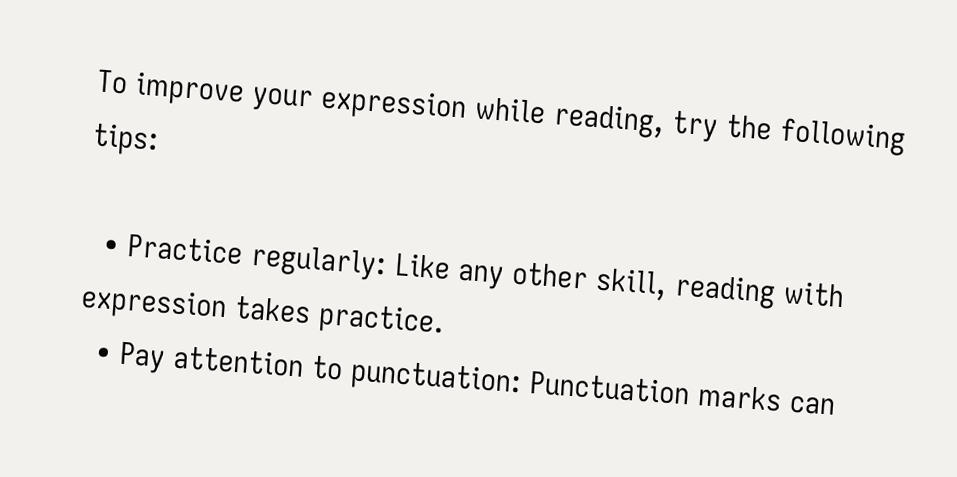To improve your expression while reading, try the following tips:

  • Practice regularly: Like any other skill, reading with expression takes practice.
  • Pay attention to punctuation: Punctuation marks can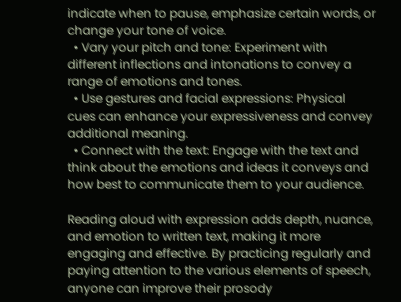indicate when to pause, emphasize certain words, or change your tone of voice.
  • Vary your pitch and tone: Experiment with different inflections and intonations to convey a range of emotions and tones.
  • Use gestures and facial expressions: Physical cues can enhance your expressiveness and convey additional meaning.
  • Connect with the text: Engage with the text and think about the emotions and ideas it conveys and how best to communicate them to your audience.

Reading aloud with expression adds depth, nuance, and emotion to written text, making it more engaging and effective. By practicing regularly and paying attention to the various elements of speech, anyone can improve their prosody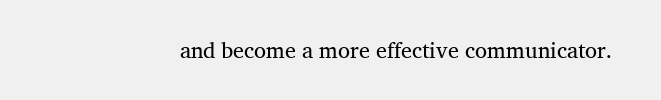and become a more effective communicator.